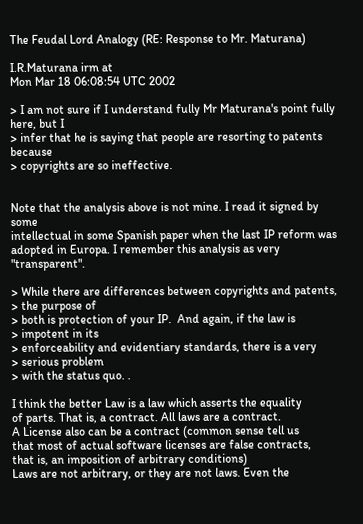The Feudal Lord Analogy (RE: Response to Mr. Maturana)

I.R.Maturana irm at
Mon Mar 18 06:08:54 UTC 2002

> I am not sure if I understand fully Mr Maturana's point fully here, but I
> infer that he is saying that people are resorting to patents because
> copyrights are so ineffective.


Note that the analysis above is not mine. I read it signed by some
intellectual in some Spanish paper when the last IP reform was
adopted in Europa. I remember this analysis as very "transparent".

> While there are differences between copyrights and patents,
> the purpose of
> both is protection of your IP.  And again, if the law is
> impotent in its
> enforceability and evidentiary standards, there is a very
> serious problem
> with the status quo. .

I think the better Law is a law which asserts the equality
of parts. That is, a contract. All laws are a contract.
A License also can be a contract (common sense tell us
that most of actual software licenses are false contracts,
that is, an imposition of arbitrary conditions)
Laws are not arbitrary, or they are not laws. Even the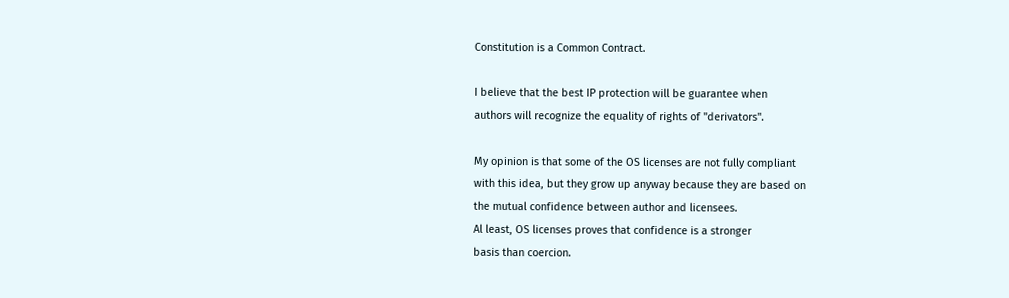Constitution is a Common Contract.

I believe that the best IP protection will be guarantee when
authors will recognize the equality of rights of "derivators".

My opinion is that some of the OS licenses are not fully compliant
with this idea, but they grow up anyway because they are based on
the mutual confidence between author and licensees.
Al least, OS licenses proves that confidence is a stronger
basis than coercion.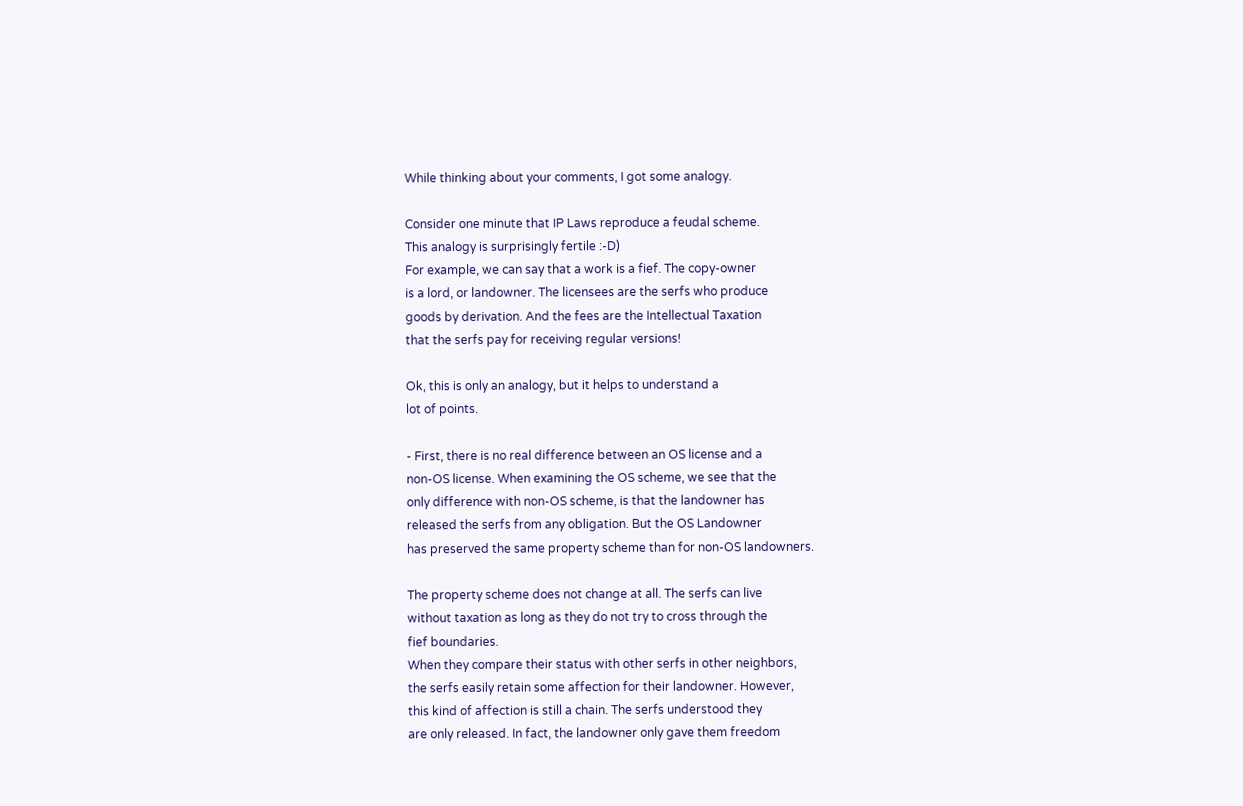While thinking about your comments, I got some analogy.

Consider one minute that IP Laws reproduce a feudal scheme.
This analogy is surprisingly fertile :-D)
For example, we can say that a work is a fief. The copy-owner
is a lord, or landowner. The licensees are the serfs who produce
goods by derivation. And the fees are the Intellectual Taxation
that the serfs pay for receiving regular versions!

Ok, this is only an analogy, but it helps to understand a
lot of points.

- First, there is no real difference between an OS license and a
non-OS license. When examining the OS scheme, we see that the
only difference with non-OS scheme, is that the landowner has
released the serfs from any obligation. But the OS Landowner
has preserved the same property scheme than for non-OS landowners.

The property scheme does not change at all. The serfs can live
without taxation as long as they do not try to cross through the
fief boundaries.
When they compare their status with other serfs in other neighbors,
the serfs easily retain some affection for their landowner. However,
this kind of affection is still a chain. The serfs understood they
are only released. In fact, the landowner only gave them freedom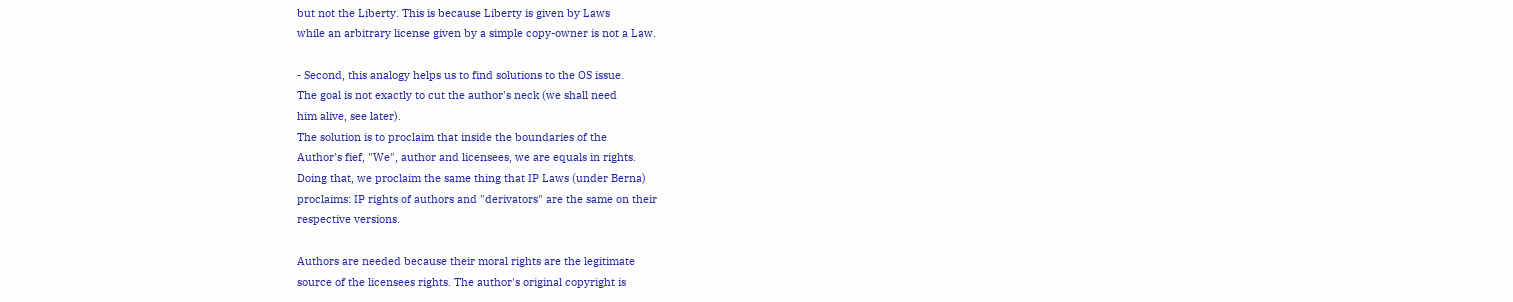but not the Liberty. This is because Liberty is given by Laws
while an arbitrary license given by a simple copy-owner is not a Law.

- Second, this analogy helps us to find solutions to the OS issue.
The goal is not exactly to cut the author's neck (we shall need
him alive, see later).
The solution is to proclaim that inside the boundaries of the
Author's fief, "We", author and licensees, we are equals in rights.
Doing that, we proclaim the same thing that IP Laws (under Berna)
proclaims: IP rights of authors and "derivators" are the same on their
respective versions.

Authors are needed because their moral rights are the legitimate
source of the licensees rights. The author's original copyright is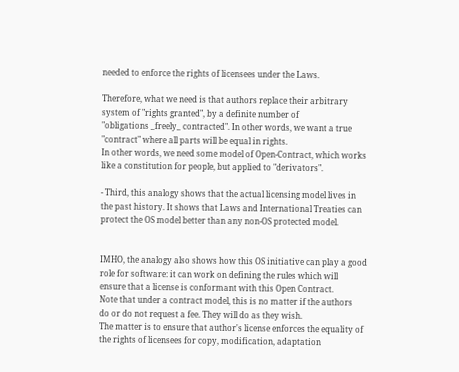needed to enforce the rights of licensees under the Laws.

Therefore, what we need is that authors replace their arbitrary
system of "rights granted", by a definite number of
"obligations _freely_ contracted". In other words, we want a true
"contract" where all parts will be equal in rights.
In other words, we need some model of Open-Contract, which works
like a constitution for people, but applied to "derivators".

- Third, this analogy shows that the actual licensing model lives in
the past history. It shows that Laws and International Treaties can
protect the OS model better than any non-OS protected model.


IMHO, the analogy also shows how this OS initiative can play a good
role for software: it can work on defining the rules which will
ensure that a license is conformant with this Open Contract.
Note that under a contract model, this is no matter if the authors
do or do not request a fee. They will do as they wish.
The matter is to ensure that author's license enforces the equality of
the rights of licensees for copy, modification, adaptation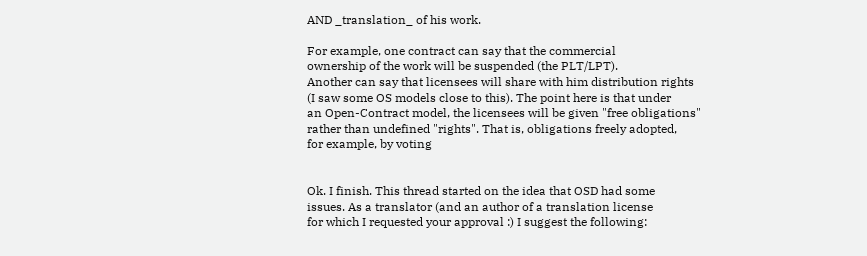AND _translation_ of his work.

For example, one contract can say that the commercial
ownership of the work will be suspended (the PLT/LPT).
Another can say that licensees will share with him distribution rights
(I saw some OS models close to this). The point here is that under
an Open-Contract model, the licensees will be given "free obligations"
rather than undefined "rights". That is, obligations freely adopted,
for example, by voting


Ok. I finish. This thread started on the idea that OSD had some
issues. As a translator (and an author of a translation license
for which I requested your approval :) I suggest the following: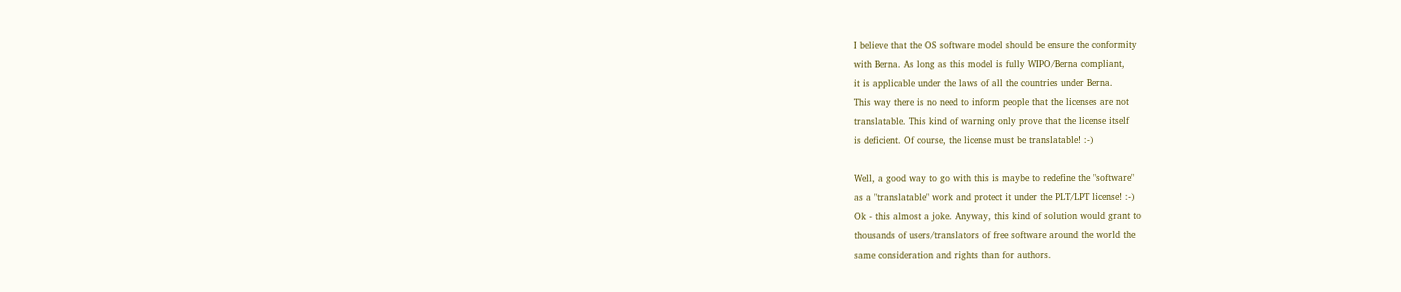I believe that the OS software model should be ensure the conformity
with Berna. As long as this model is fully WIPO/Berna compliant,
it is applicable under the laws of all the countries under Berna.
This way there is no need to inform people that the licenses are not
translatable. This kind of warning only prove that the license itself
is deficient. Of course, the license must be translatable! :-)

Well, a good way to go with this is maybe to redefine the "software"
as a "translatable" work and protect it under the PLT/LPT license! :-)
Ok - this almost a joke. Anyway, this kind of solution would grant to
thousands of users/translators of free software around the world the
same consideration and rights than for authors.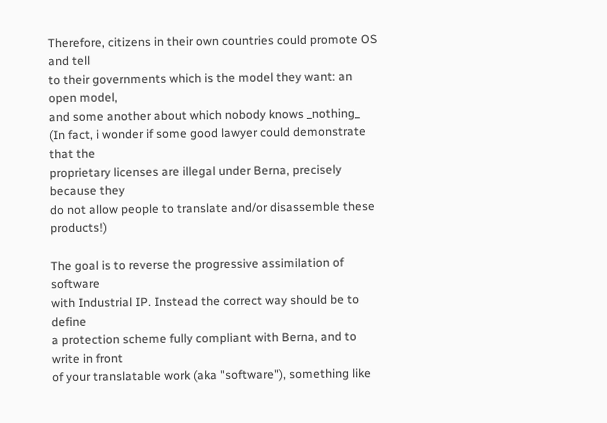Therefore, citizens in their own countries could promote OS and tell
to their governments which is the model they want: an open model,
and some another about which nobody knows _nothing_
(In fact, i wonder if some good lawyer could demonstrate that the
proprietary licenses are illegal under Berna, precisely because they
do not allow people to translate and/or disassemble these products!)

The goal is to reverse the progressive assimilation of software
with Industrial IP. Instead the correct way should be to define
a protection scheme fully compliant with Berna, and to write in front
of your translatable work (aka "software"), something like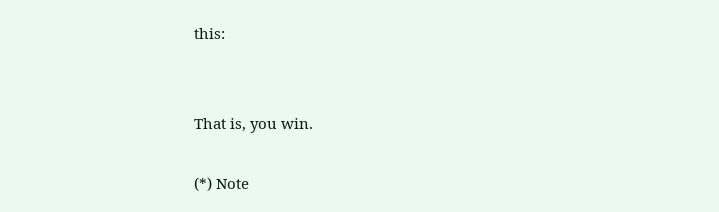this:


That is, you win.

(*) Note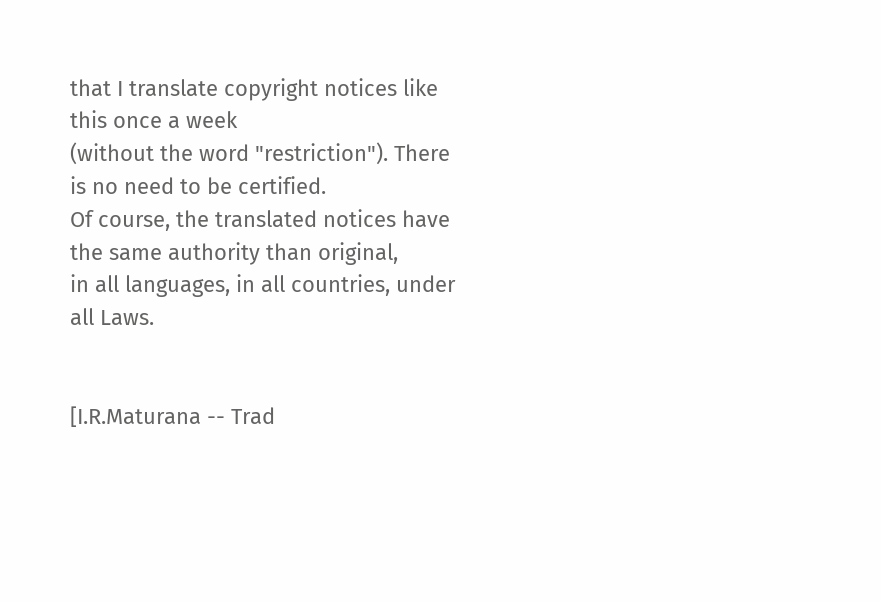that I translate copyright notices like this once a week
(without the word "restriction"). There is no need to be certified.
Of course, the translated notices have the same authority than original,
in all languages, in all countries, under all Laws.


[I.R.Maturana -- Trad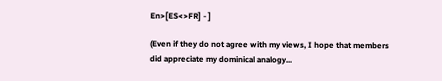En>[ES<>FR] - ]

(Even if they do not agree with my views, I hope that members
did appreciate my dominical analogy...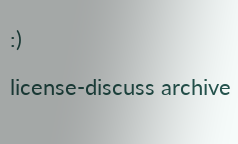:)

license-discuss archive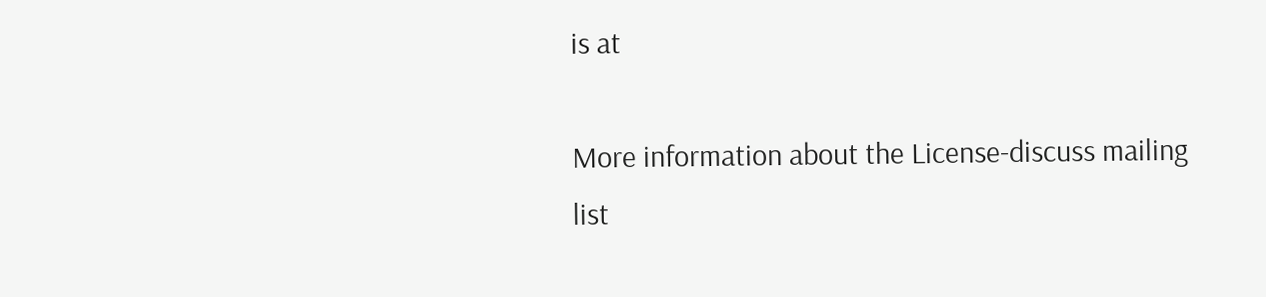is at

More information about the License-discuss mailing list